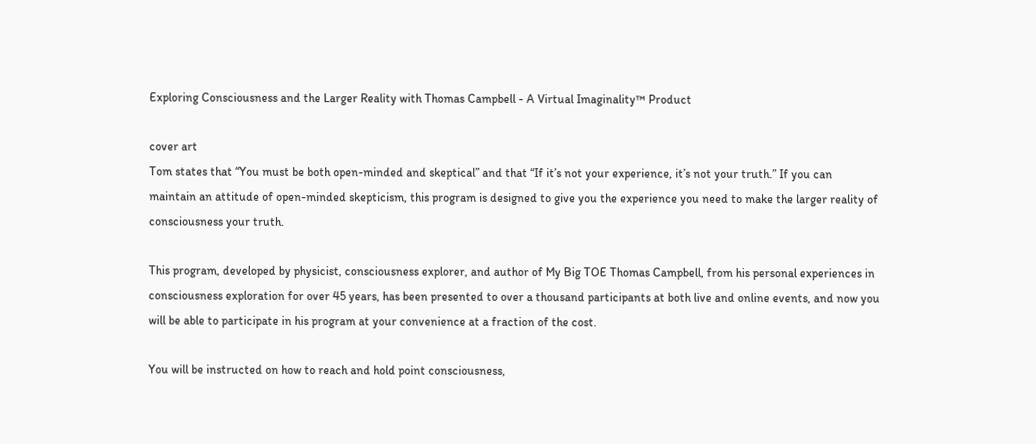Exploring Consciousness and the Larger Reality with Thomas Campbell - A Virtual Imaginality™ Product

cover art
Tom states that “You must be both open-minded and skeptical” and that “If it’s not your experience, it’s not your truth.” If you can maintain an attitude of open-minded skepticism, this program is designed to give you the experience you need to make the larger reality of consciousness your truth.

This program, developed by physicist, consciousness explorer, and author of My Big TOE Thomas Campbell, from his personal experiences in consciousness exploration for over 45 years, has been presented to over a thousand participants at both live and online events, and now you will be able to participate in his program at your convenience at a fraction of the cost.

You will be instructed on how to reach and hold point consciousness,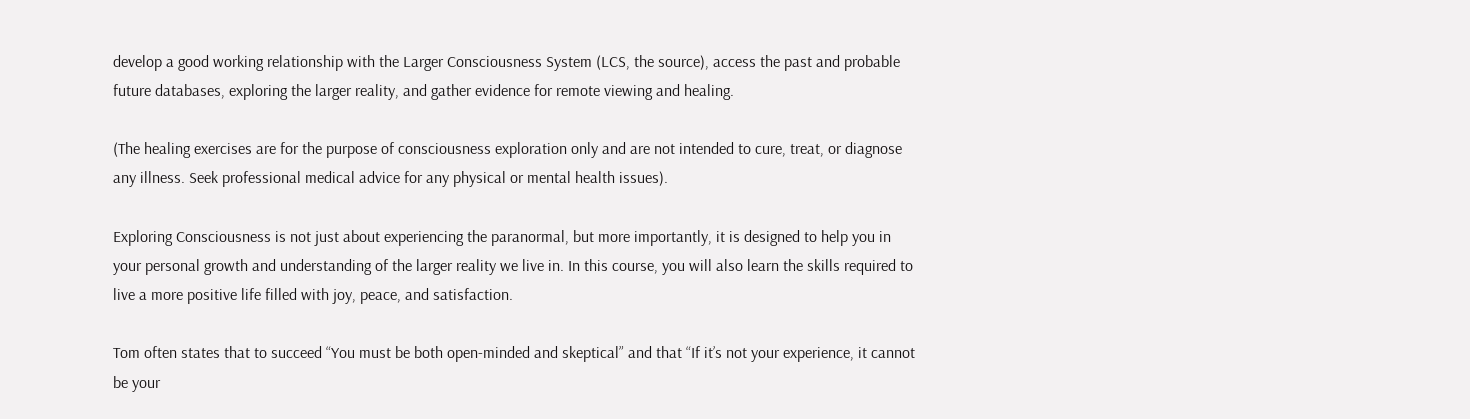develop a good working relationship with the Larger Consciousness System (LCS, the source), access the past and probable future databases, exploring the larger reality, and gather evidence for remote viewing and healing.

(The healing exercises are for the purpose of consciousness exploration only and are not intended to cure, treat, or diagnose any illness. Seek professional medical advice for any physical or mental health issues).

Exploring Consciousness is not just about experiencing the paranormal, but more importantly, it is designed to help you in your personal growth and understanding of the larger reality we live in. In this course, you will also learn the skills required to live a more positive life filled with joy, peace, and satisfaction.

Tom often states that to succeed “You must be both open-minded and skeptical” and that “If it’s not your experience, it cannot be your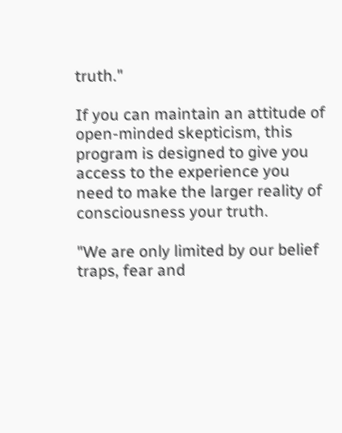truth."

If you can maintain an attitude of open-minded skepticism, this program is designed to give you access to the experience you need to make the larger reality of consciousness your truth.

"We are only limited by our belief traps, fear and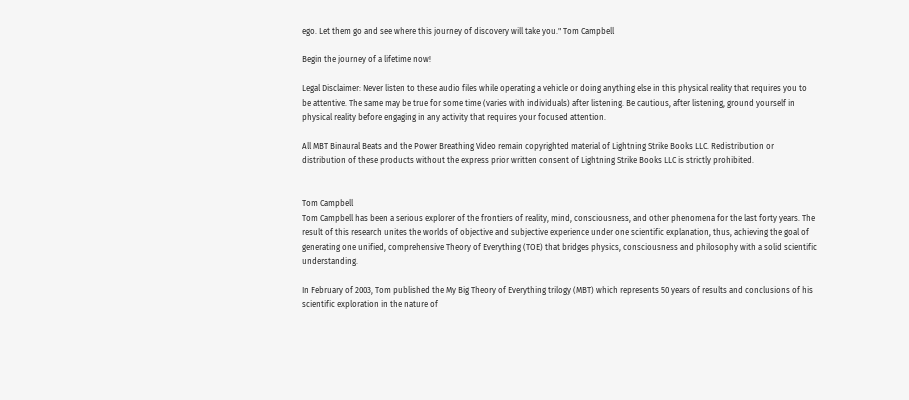ego. Let them go and see where this journey of discovery will take you." Tom Campbell

Begin the journey of a lifetime now!

Legal Disclaimer: Never listen to these audio files while operating a vehicle or doing anything else in this physical reality that requires you to be attentive. The same may be true for some time (varies with individuals) after listening. Be cautious, after listening, ground yourself in physical reality before engaging in any activity that requires your focused attention.

All MBT Binaural Beats and the Power Breathing Video remain copyrighted material of Lightning Strike Books LLC. Redistribution or distribution of these products without the express prior written consent of Lightning Strike Books LLC is strictly prohibited.


Tom Campbell
Tom Campbell has been a serious explorer of the frontiers of reality, mind, consciousness, and other phenomena for the last forty years. The result of this research unites the worlds of objective and subjective experience under one scientific explanation, thus, achieving the goal of generating one unified, comprehensive Theory of Everything (TOE) that bridges physics, consciousness and philosophy with a solid scientific understanding.

In February of 2003, Tom published the My Big Theory of Everything trilogy (MBT) which represents 50 years of results and conclusions of his scientific exploration in the nature of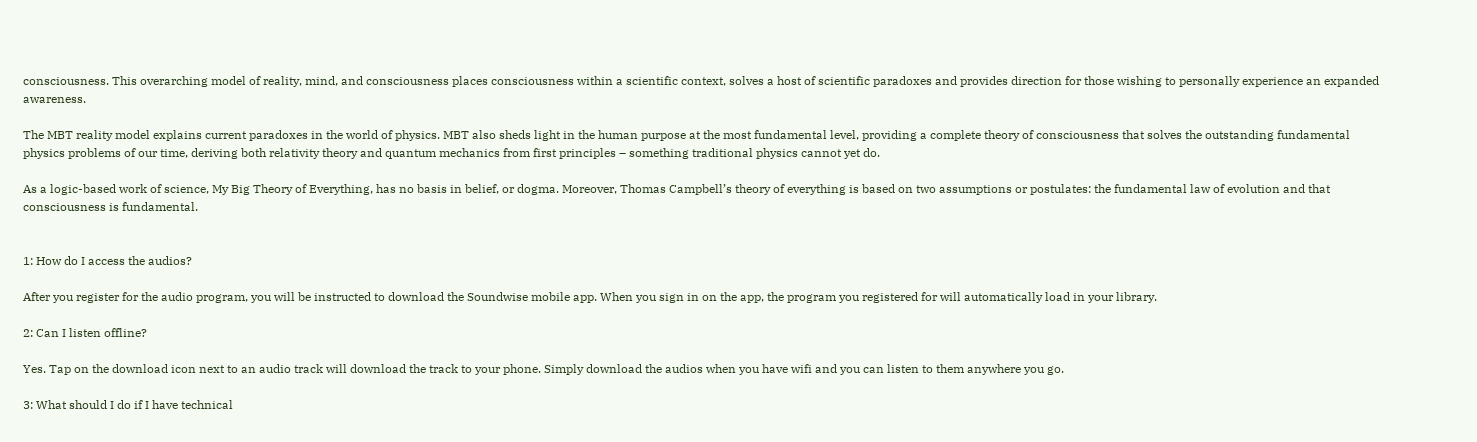consciousness. This overarching model of reality, mind, and consciousness places consciousness within a scientific context, solves a host of scientific paradoxes and provides direction for those wishing to personally experience an expanded awareness.

The MBT reality model explains current paradoxes in the world of physics. MBT also sheds light in the human purpose at the most fundamental level, providing a complete theory of consciousness that solves the outstanding fundamental physics problems of our time, deriving both relativity theory and quantum mechanics from first principles – something traditional physics cannot yet do.

As a logic-based work of science, My Big Theory of Everything, has no basis in belief, or dogma. Moreover, Thomas Campbell’s theory of everything is based on two assumptions or postulates: the fundamental law of evolution and that consciousness is fundamental.


1: How do I access the audios?

After you register for the audio program, you will be instructed to download the Soundwise mobile app. When you sign in on the app, the program you registered for will automatically load in your library.

2: Can I listen offline?

Yes. Tap on the download icon next to an audio track will download the track to your phone. Simply download the audios when you have wifi and you can listen to them anywhere you go.

3: What should I do if I have technical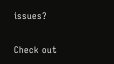issues?

Check out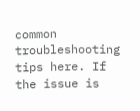common troubleshooting tips here. If the issue is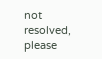not resolved, please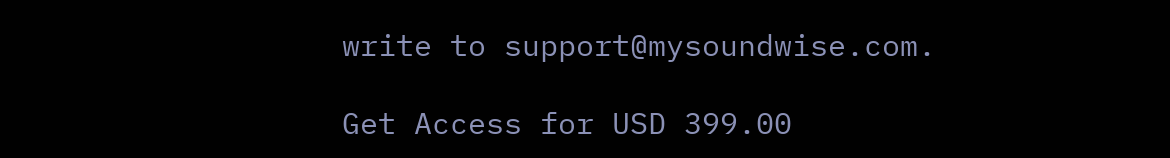write to support@mysoundwise.com.

Get Access for USD 399.00